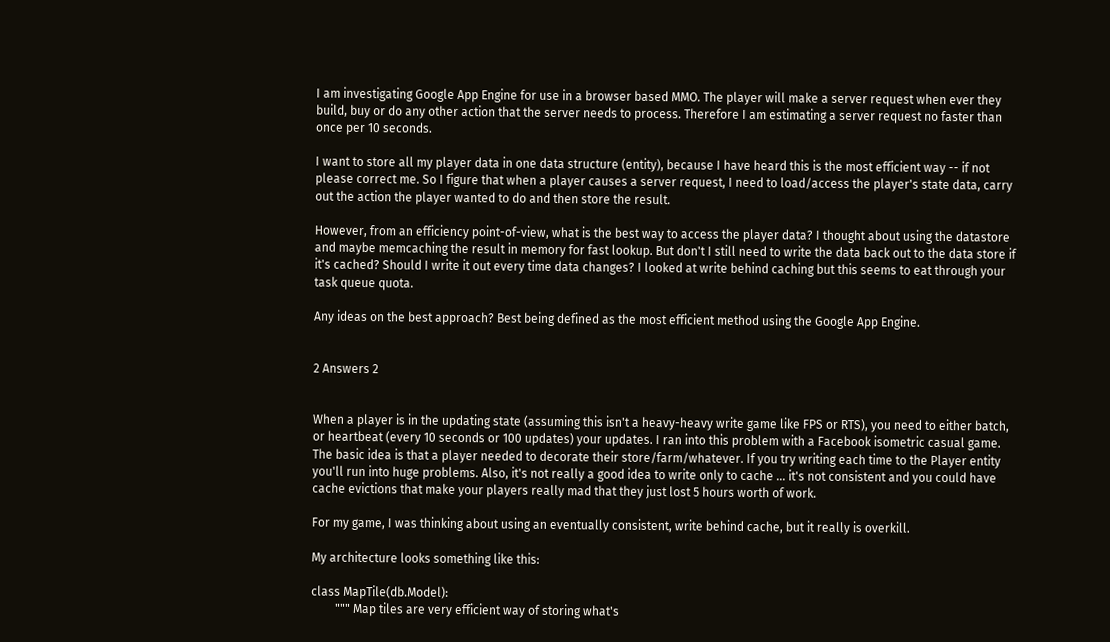I am investigating Google App Engine for use in a browser based MMO. The player will make a server request when ever they build, buy or do any other action that the server needs to process. Therefore I am estimating a server request no faster than once per 10 seconds.

I want to store all my player data in one data structure (entity), because I have heard this is the most efficient way -- if not please correct me. So I figure that when a player causes a server request, I need to load/access the player's state data, carry out the action the player wanted to do and then store the result.

However, from an efficiency point-of-view, what is the best way to access the player data? I thought about using the datastore and maybe memcaching the result in memory for fast lookup. But don't I still need to write the data back out to the data store if it's cached? Should I write it out every time data changes? I looked at write behind caching but this seems to eat through your task queue quota.

Any ideas on the best approach? Best being defined as the most efficient method using the Google App Engine.


2 Answers 2


When a player is in the updating state (assuming this isn't a heavy-heavy write game like FPS or RTS), you need to either batch, or heartbeat (every 10 seconds or 100 updates) your updates. I ran into this problem with a Facebook isometric casual game. The basic idea is that a player needed to decorate their store/farm/whatever. If you try writing each time to the Player entity you'll run into huge problems. Also, it's not really a good idea to write only to cache ... it's not consistent and you could have cache evictions that make your players really mad that they just lost 5 hours worth of work.

For my game, I was thinking about using an eventually consistent, write behind cache, but it really is overkill.

My architecture looks something like this:

class MapTile(db.Model):
        """ Map tiles are very efficient way of storing what's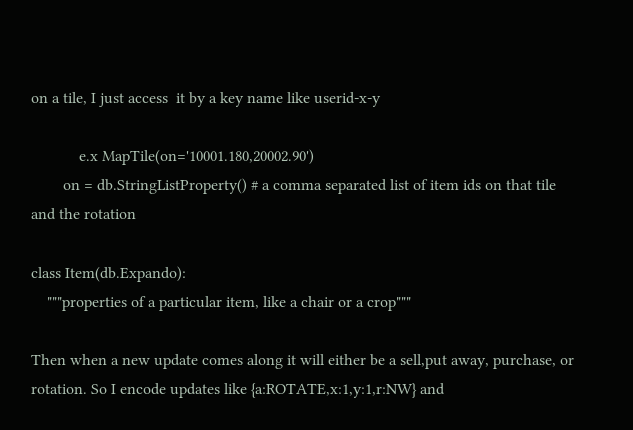on a tile, I just access  it by a key name like userid-x-y

            e.x MapTile(on='10001.180,20002.90')
        on = db.StringListProperty() # a comma separated list of item ids on that tile and the rotation

class Item(db.Expando):
    """properties of a particular item, like a chair or a crop"""

Then when a new update comes along it will either be a sell,put away, purchase, or rotation. So I encode updates like {a:ROTATE,x:1,y:1,r:NW} and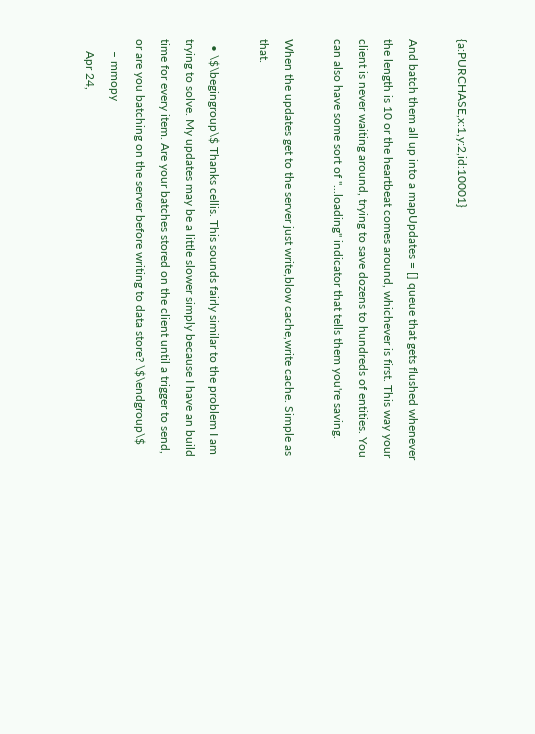{a:PURCHASE,x:1,y:2,id:10001}

And batch them all up into a mapUpdates = [] queue that gets flushed whenever the length is 10 or the heartbeat comes around, whichever is first. This way your client is never waiting around, trying to save dozens to hundreds of entities. You can also have some sort of "...loading" indicator that tells them you're saving.

When the updates get to the server just write,blow cache,write cache. Simple as that.

  • \$\begingroup\$ Thanks cellis. This sounds fairly similar to the problem I am trying to solve. My updates may be a little slower simply because I have an build time for every item. Are your batches stored on the client until a trigger to send, or are you batching on the server before writing to data store? \$\endgroup\$
    – mmopy
    Apr 24,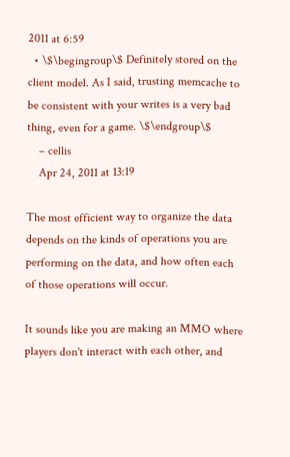2011 at 6:59
  • \$\begingroup\$ Definitely stored on the client model. As I said, trusting memcache to be consistent with your writes is a very bad thing, even for a game. \$\endgroup\$
    – cellis
    Apr 24, 2011 at 13:19

The most efficient way to organize the data depends on the kinds of operations you are performing on the data, and how often each of those operations will occur.

It sounds like you are making an MMO where players don't interact with each other, and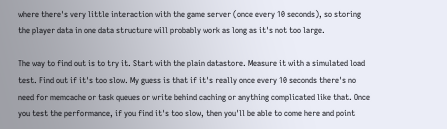where there's very little interaction with the game server (once every 10 seconds), so storing the player data in one data structure will probably work as long as it's not too large.

The way to find out is to try it. Start with the plain datastore. Measure it with a simulated load test. Find out if it's too slow. My guess is that if it's really once every 10 seconds there's no need for memcache or task queues or write behind caching or anything complicated like that. Once you test the performance, if you find it's too slow, then you'll be able to come here and point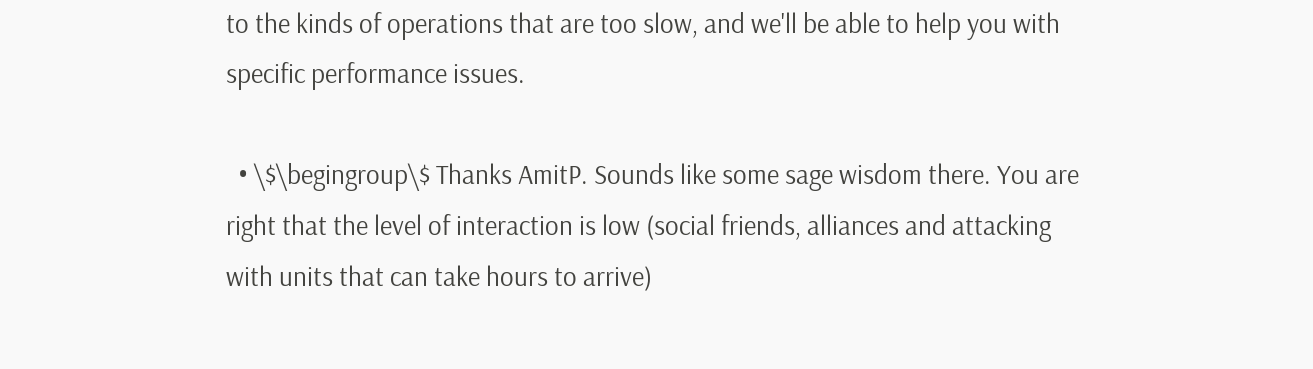to the kinds of operations that are too slow, and we'll be able to help you with specific performance issues.

  • \$\begingroup\$ Thanks AmitP. Sounds like some sage wisdom there. You are right that the level of interaction is low (social friends, alliances and attacking with units that can take hours to arrive)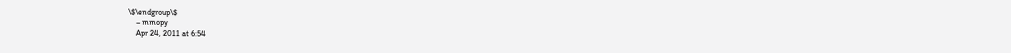\$\endgroup\$
    – mmopy
    Apr 24, 2011 at 6:54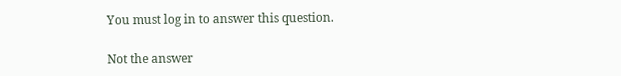You must log in to answer this question.

Not the answer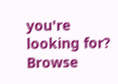you're looking for? Browse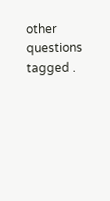other questions tagged .